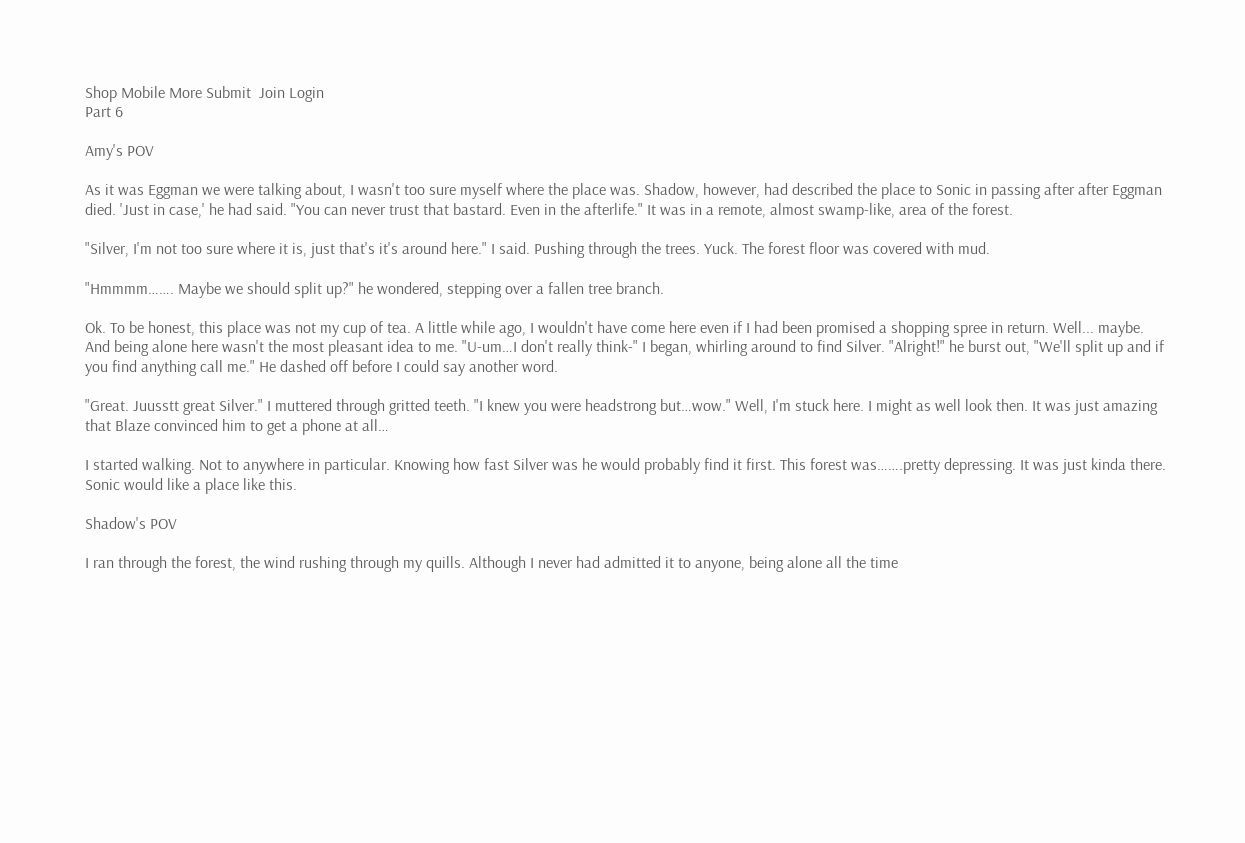Shop Mobile More Submit  Join Login
Part 6

Amy's POV

As it was Eggman we were talking about, I wasn't too sure myself where the place was. Shadow, however, had described the place to Sonic in passing after after Eggman died. 'Just in case,' he had said. "You can never trust that bastard. Even in the afterlife." It was in a remote, almost swamp-like, area of the forest.

"Silver, I'm not too sure where it is, just that's it's around here." I said. Pushing through the trees. Yuck. The forest floor was covered with mud.

"Hmmmm……. Maybe we should split up?" he wondered, stepping over a fallen tree branch.

Ok. To be honest, this place was not my cup of tea. A little while ago, I wouldn't have come here even if I had been promised a shopping spree in return. Well... maybe. And being alone here wasn't the most pleasant idea to me. "U-um…I don't really think-" I began, whirling around to find Silver. "Alright!" he burst out, "We'll split up and if you find anything call me." He dashed off before I could say another word.

"Great. Juusstt great Silver." I muttered through gritted teeth. "I knew you were headstrong but…wow." Well, I'm stuck here. I might as well look then. It was just amazing that Blaze convinced him to get a phone at all…

I started walking. Not to anywhere in particular. Knowing how fast Silver was he would probably find it first. This forest was…….pretty depressing. It was just kinda there. Sonic would like a place like this.

Shadow's POV

I ran through the forest, the wind rushing through my quills. Although I never had admitted it to anyone, being alone all the time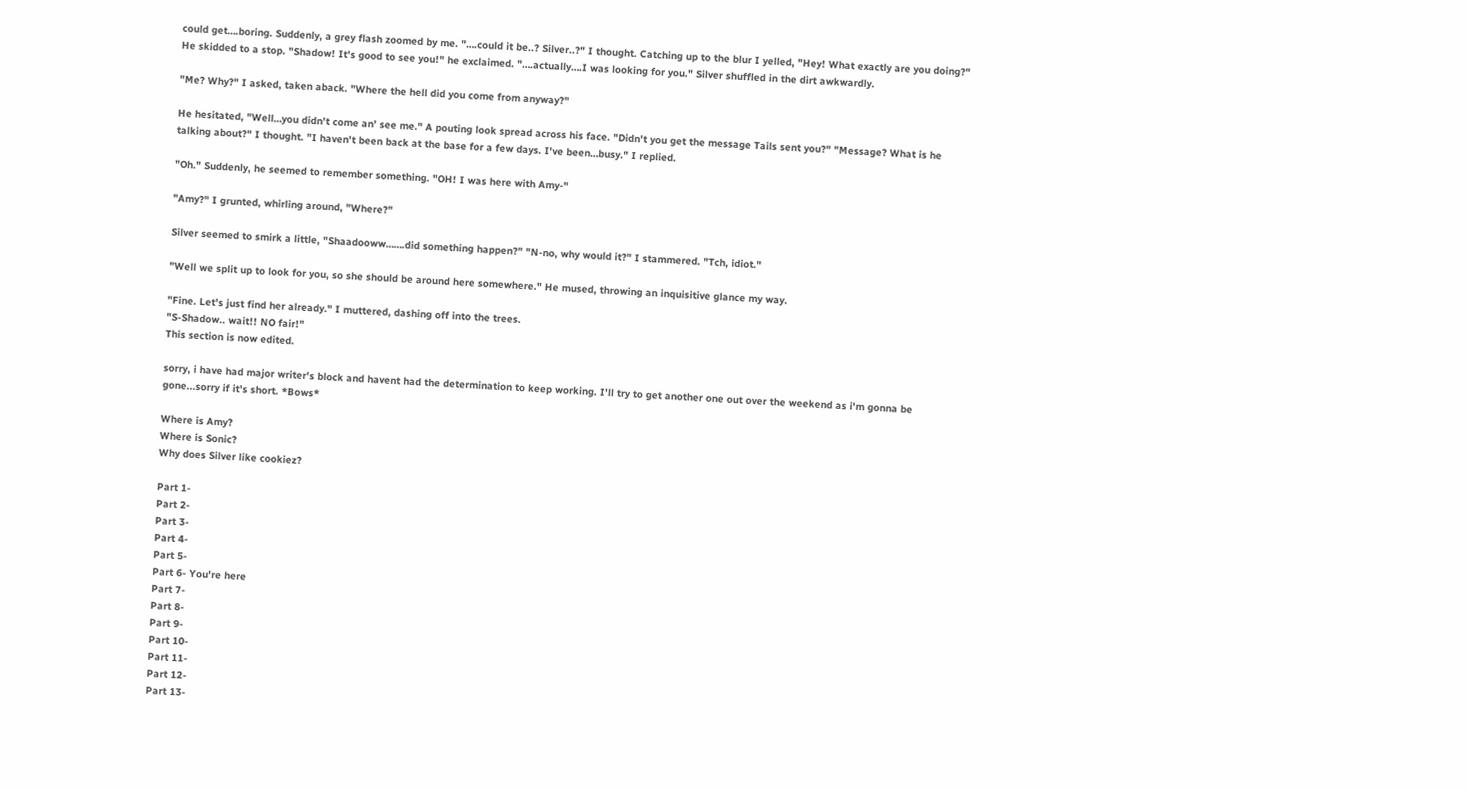could get….boring. Suddenly, a grey flash zoomed by me. "….could it be..? Silver..?" I thought. Catching up to the blur I yelled, "Hey! What exactly are you doing?" He skidded to a stop. "Shadow! It's good to see you!" he exclaimed. "….actually….I was looking for you." Silver shuffled in the dirt awkwardly.

"Me? Why?" I asked, taken aback. "Where the hell did you come from anyway?"

He hesitated, "Well…you didn't come an' see me." A pouting look spread across his face. "Didn't you get the message Tails sent you?" "Message? What is he talking about?" I thought. "I haven't been back at the base for a few days. I've been…busy." I replied.

"Oh." Suddenly, he seemed to remember something. "OH! I was here with Amy-"

"Amy?" I grunted, whirling around, "Where?"

Silver seemed to smirk a little, "Shaadooww…….did something happen?" "N-no, why would it?" I stammered. "Tch, idiot."

"Well we split up to look for you, so she should be around here somewhere." He mused, throwing an inquisitive glance my way.

"Fine. Let's just find her already." I muttered, dashing off into the trees.
"S-Shadow.. wait!! NO fair!"
This section is now edited.

sorry, i have had major writer's block and havent had the determination to keep working. I'll try to get another one out over the weekend as i'm gonna be gone...sorry if it's short. *Bows*

Where is Amy?
Where is Sonic?
Why does Silver like cookiez?

Part 1-
Part 2-
Part 3-
Part 4-
Part 5-
Part 6- You're here
Part 7-
Part 8-
Part 9-
Part 10-
Part 11-
Part 12-
Part 13-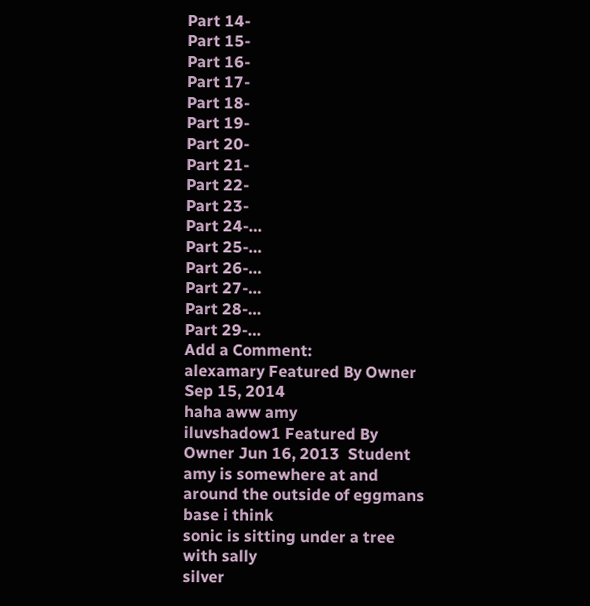Part 14-
Part 15-
Part 16-
Part 17-
Part 18-
Part 19-
Part 20-
Part 21-
Part 22-
Part 23-
Part 24-…
Part 25-…
Part 26-…
Part 27-…
Part 28-…
Part 29-…
Add a Comment:
alexamary Featured By Owner Sep 15, 2014
haha aww amy
iluvshadow1 Featured By Owner Jun 16, 2013  Student
amy is somewhere at and around the outside of eggmans base i think
sonic is sitting under a tree with sally
silver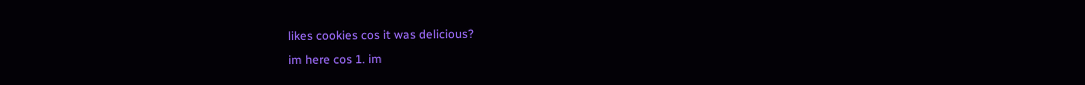likes cookies cos it was delicious?
im here cos 1. im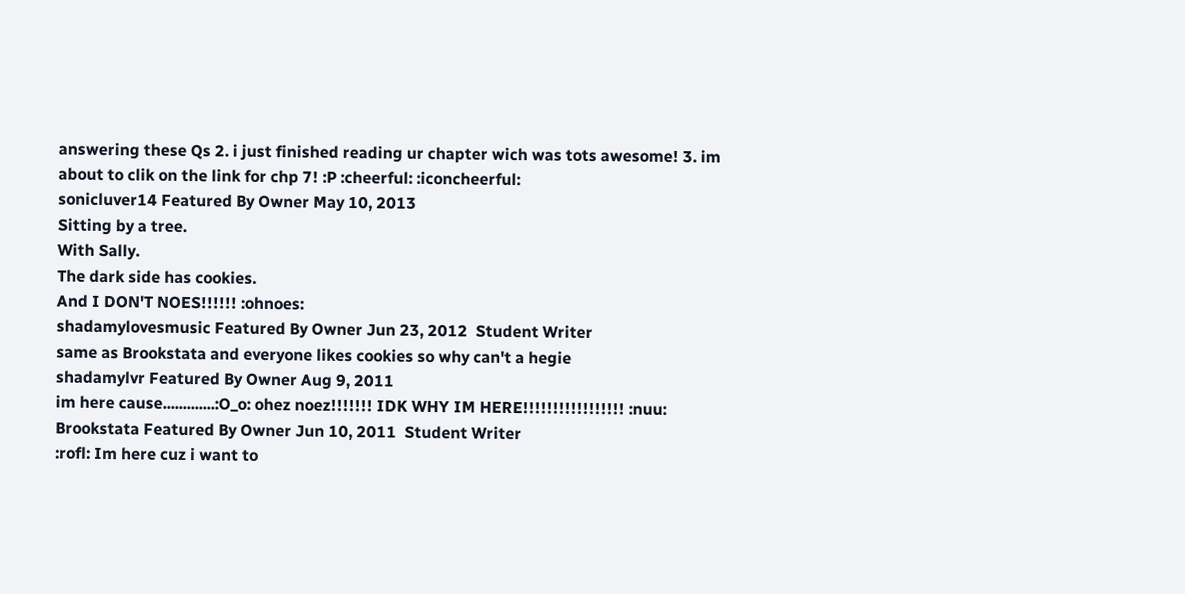answering these Qs 2. i just finished reading ur chapter wich was tots awesome! 3. im about to clik on the link for chp 7! :P :cheerful: :iconcheerful:
sonicluver14 Featured By Owner May 10, 2013
Sitting by a tree.
With Sally.
The dark side has cookies.
And I DON'T NOES!!!!!! :ohnoes:
shadamylovesmusic Featured By Owner Jun 23, 2012  Student Writer
same as Brookstata and everyone likes cookies so why can't a hegie
shadamylvr Featured By Owner Aug 9, 2011
im here cause.............:O_o: ohez noez!!!!!!! IDK WHY IM HERE!!!!!!!!!!!!!!!!! :nuu:
Brookstata Featured By Owner Jun 10, 2011  Student Writer
:rofl: Im here cuz i want to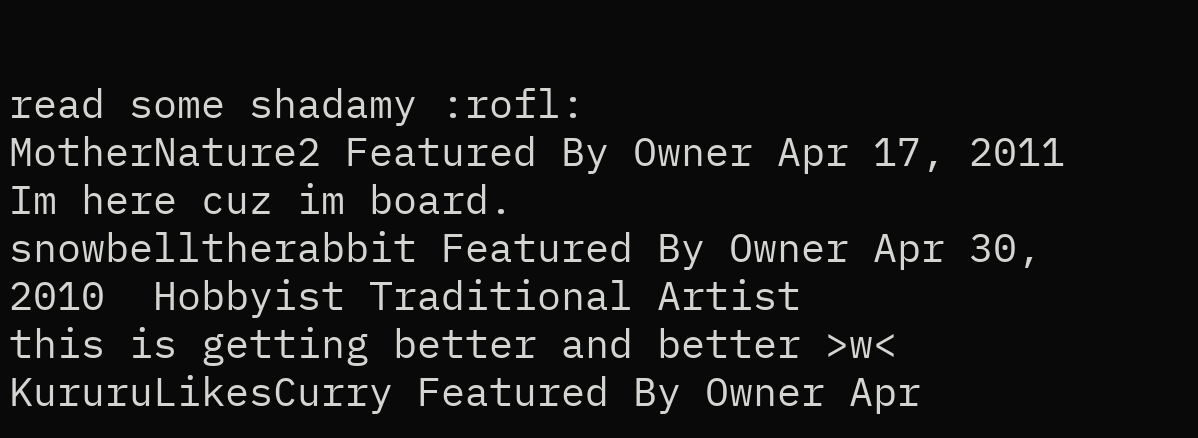read some shadamy :rofl:
MotherNature2 Featured By Owner Apr 17, 2011
Im here cuz im board.
snowbelltherabbit Featured By Owner Apr 30, 2010  Hobbyist Traditional Artist
this is getting better and better >w<
KururuLikesCurry Featured By Owner Apr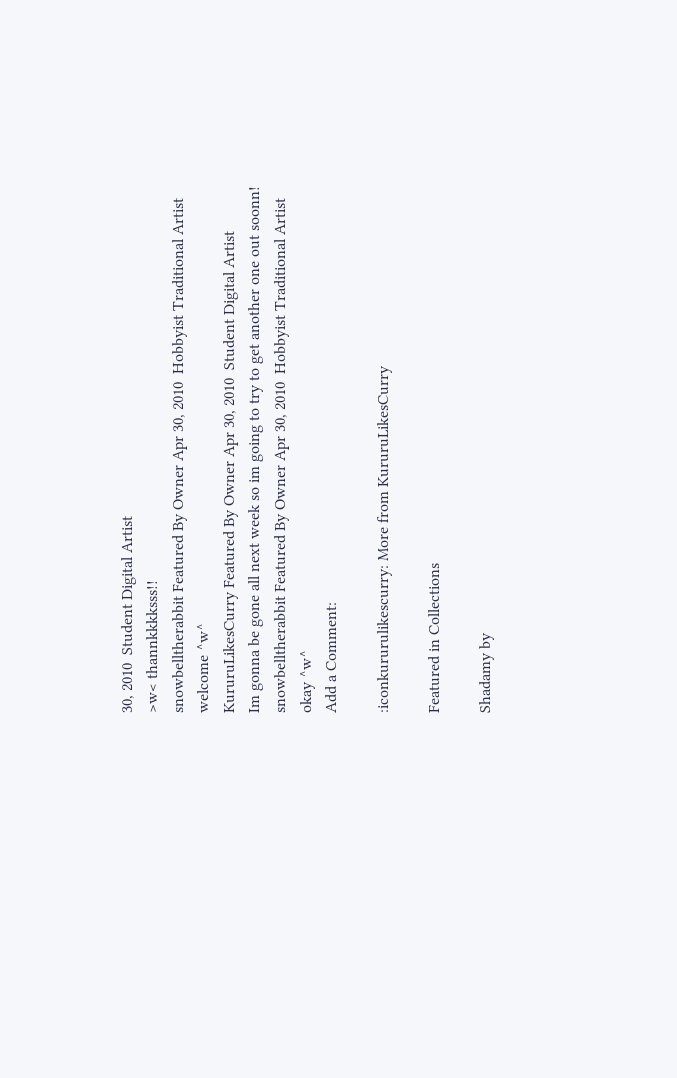30, 2010  Student Digital Artist
>w< thannkkkksss!!
snowbelltherabbit Featured By Owner Apr 30, 2010  Hobbyist Traditional Artist
welcome ^w^
KururuLikesCurry Featured By Owner Apr 30, 2010  Student Digital Artist
Im gonna be gone all next week so im going to try to get another one out soonn!
snowbelltherabbit Featured By Owner Apr 30, 2010  Hobbyist Traditional Artist
okay ^w^
Add a Comment:

:iconkururulikescurry: More from KururuLikesCurry

Featured in Collections

Shadamy by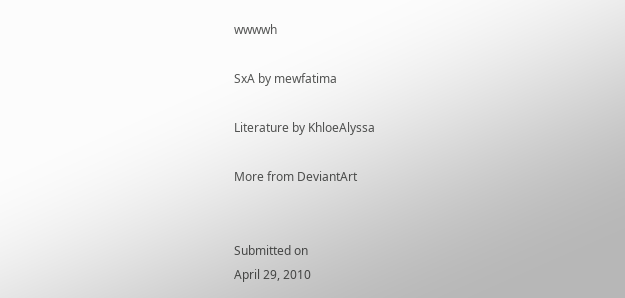wwwwh

SxA by mewfatima

Literature by KhloeAlyssa

More from DeviantArt


Submitted on
April 29, 2010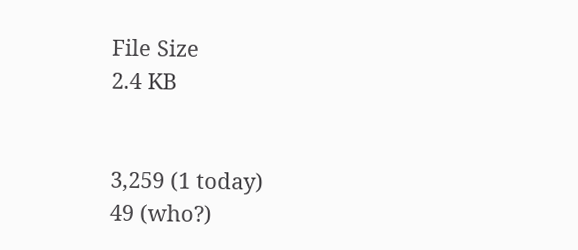File Size
2.4 KB


3,259 (1 today)
49 (who?)